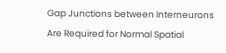Gap Junctions between Interneurons Are Required for Normal Spatial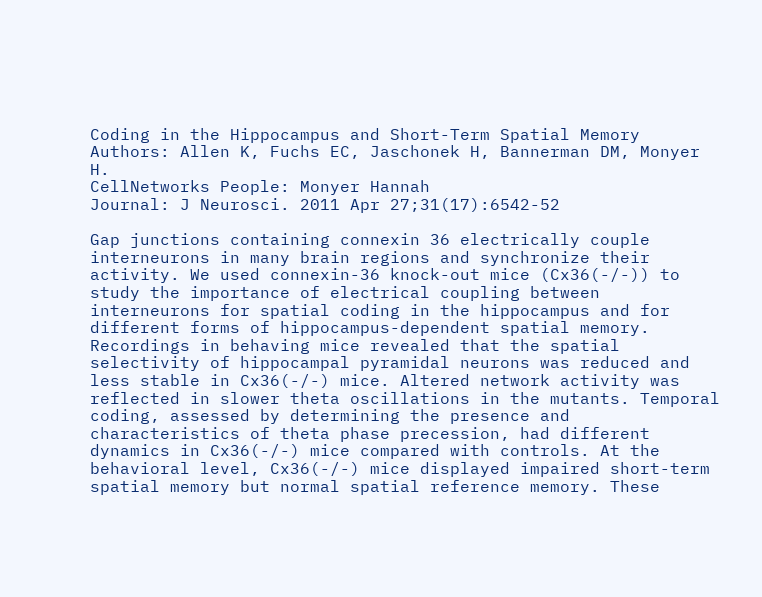Coding in the Hippocampus and Short-Term Spatial Memory
Authors: Allen K, Fuchs EC, Jaschonek H, Bannerman DM, Monyer H.
CellNetworks People: Monyer Hannah
Journal: J Neurosci. 2011 Apr 27;31(17):6542-52

Gap junctions containing connexin 36 electrically couple interneurons in many brain regions and synchronize their activity. We used connexin-36 knock-out mice (Cx36(-/-)) to study the importance of electrical coupling between interneurons for spatial coding in the hippocampus and for different forms of hippocampus-dependent spatial memory. Recordings in behaving mice revealed that the spatial selectivity of hippocampal pyramidal neurons was reduced and less stable in Cx36(-/-) mice. Altered network activity was reflected in slower theta oscillations in the mutants. Temporal coding, assessed by determining the presence and characteristics of theta phase precession, had different dynamics in Cx36(-/-) mice compared with controls. At the behavioral level, Cx36(-/-) mice displayed impaired short-term spatial memory but normal spatial reference memory. These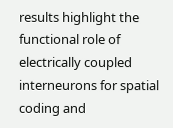results highlight the functional role of electrically coupled interneurons for spatial coding and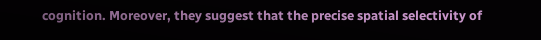cognition. Moreover, they suggest that the precise spatial selectivity of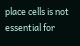place cells is not essential for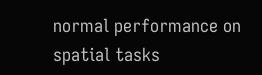normal performance on spatial tasks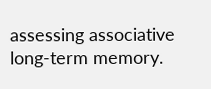assessing associative long-term memory.